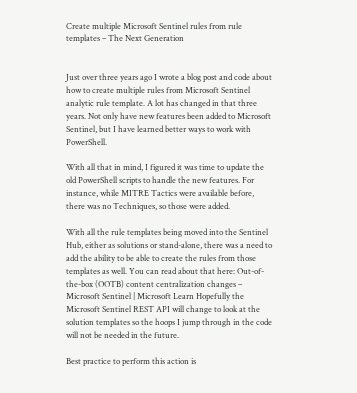Create multiple Microsoft Sentinel rules from rule templates – The Next Generation


Just over three years ago I wrote a blog post and code about how to create multiple rules from Microsoft Sentinel analytic rule template. A lot has changed in that three years. Not only have new features been added to Microsoft Sentinel, but I have learned better ways to work with PowerShell.

With all that in mind, I figured it was time to update the old PowerShell scripts to handle the new features. For instance, while MITRE Tactics were available before, there was no Techniques, so those were added.

With all the rule templates being moved into the Sentinel Hub, either as solutions or stand-alone, there was a need to add the ability to be able to create the rules from those templates as well. You can read about that here: Out-of-the-box (OOTB) content centralization changes – Microsoft Sentinel | Microsoft Learn Hopefully the Microsoft Sentinel REST API will change to look at the solution templates so the hoops I jump through in the code will not be needed in the future.

Best practice to perform this action is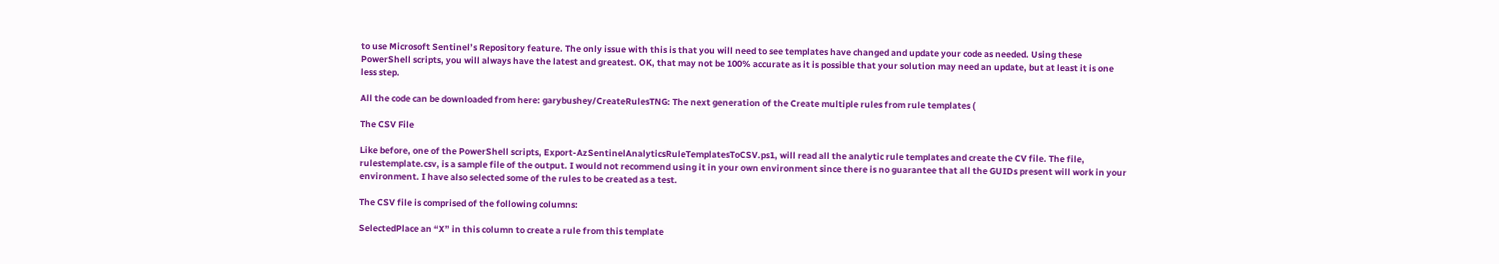to use Microsoft Sentinel’s Repository feature. The only issue with this is that you will need to see templates have changed and update your code as needed. Using these PowerShell scripts, you will always have the latest and greatest. OK, that may not be 100% accurate as it is possible that your solution may need an update, but at least it is one less step.

All the code can be downloaded from here: garybushey/CreateRulesTNG: The next generation of the Create multiple rules from rule templates (

The CSV File

Like before, one of the PowerShell scripts, Export-AzSentinelAnalyticsRuleTemplatesToCSV.ps1, will read all the analytic rule templates and create the CV file. The file, rulestemplate.csv, is a sample file of the output. I would not recommend using it in your own environment since there is no guarantee that all the GUIDs present will work in your environment. I have also selected some of the rules to be created as a test.

The CSV file is comprised of the following columns:

SelectedPlace an “X” in this column to create a rule from this template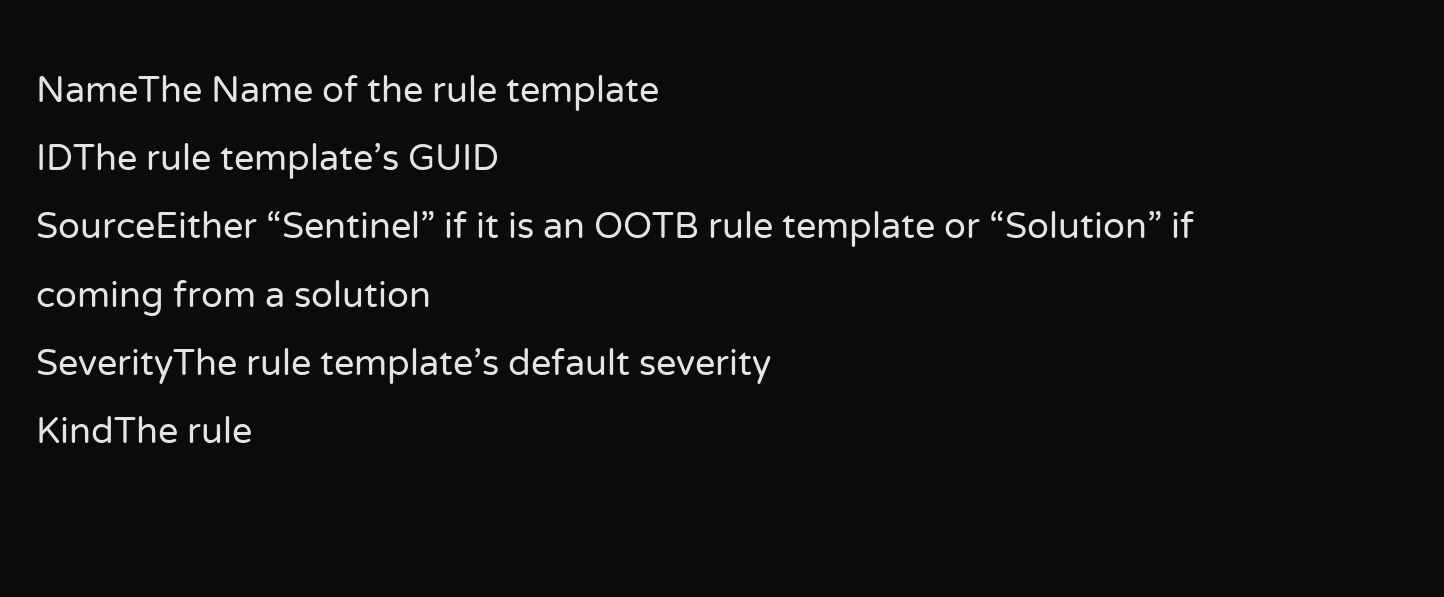NameThe Name of the rule template
IDThe rule template’s GUID
SourceEither “Sentinel” if it is an OOTB rule template or “Solution” if coming from a solution
SeverityThe rule template’s default severity
KindThe rule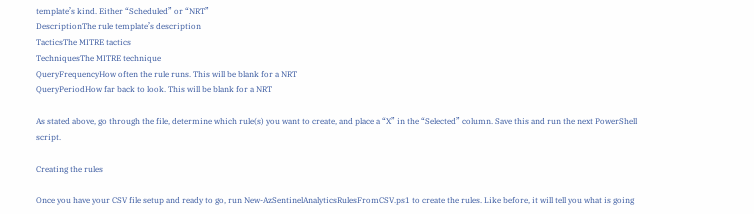template’s kind. Either “Scheduled” or “NRT”
DescriptionThe rule template’s description
TacticsThe MITRE tactics
TechniquesThe MITRE technique
QueryFrequencyHow often the rule runs. This will be blank for a NRT
QueryPeriodHow far back to look. This will be blank for a NRT

As stated above, go through the file, determine which rule(s) you want to create, and place a “X” in the “Selected” column. Save this and run the next PowerShell script.

Creating the rules

Once you have your CSV file setup and ready to go, run New-AzSentinelAnalyticsRulesFromCSV.ps1 to create the rules. Like before, it will tell you what is going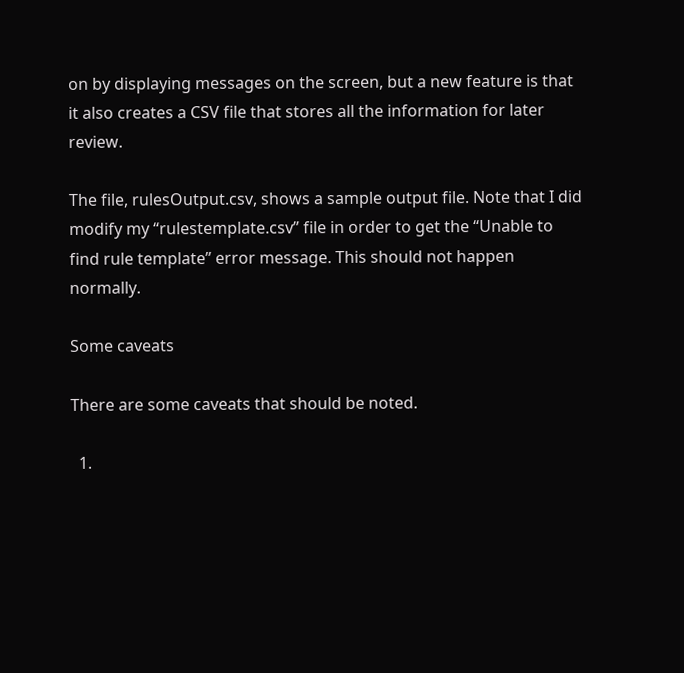on by displaying messages on the screen, but a new feature is that it also creates a CSV file that stores all the information for later review.

The file, rulesOutput.csv, shows a sample output file. Note that I did modify my “rulestemplate.csv” file in order to get the “Unable to find rule template” error message. This should not happen normally.

Some caveats

There are some caveats that should be noted.

  1.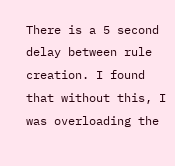There is a 5 second delay between rule creation. I found that without this, I was overloading the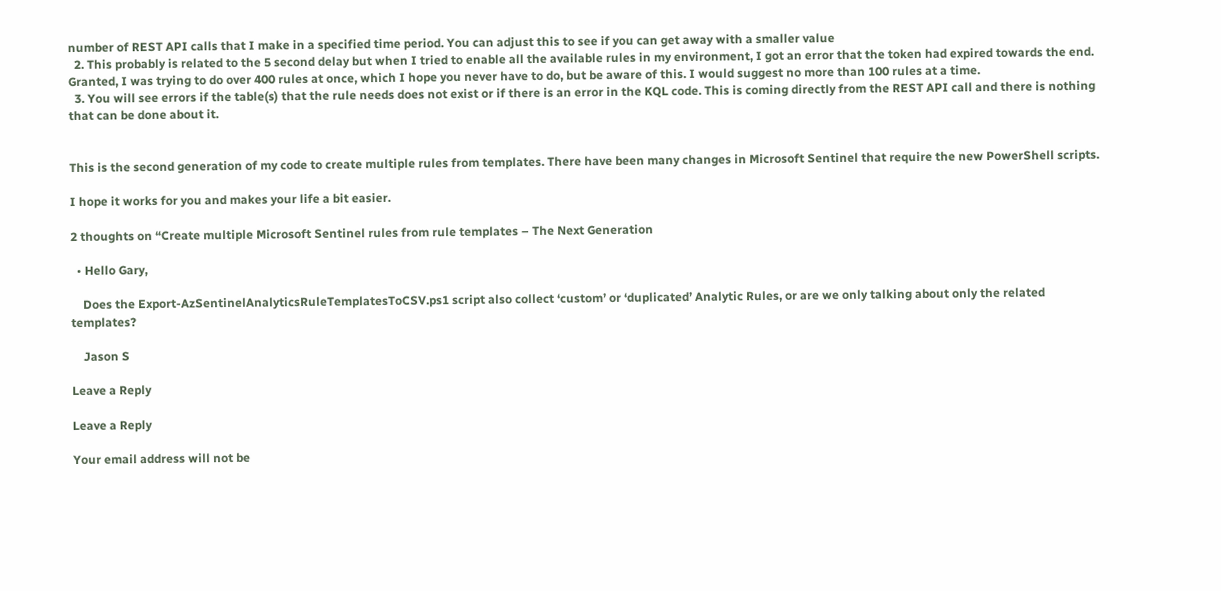number of REST API calls that I make in a specified time period. You can adjust this to see if you can get away with a smaller value
  2. This probably is related to the 5 second delay but when I tried to enable all the available rules in my environment, I got an error that the token had expired towards the end. Granted, I was trying to do over 400 rules at once, which I hope you never have to do, but be aware of this. I would suggest no more than 100 rules at a time.
  3. You will see errors if the table(s) that the rule needs does not exist or if there is an error in the KQL code. This is coming directly from the REST API call and there is nothing that can be done about it.


This is the second generation of my code to create multiple rules from templates. There have been many changes in Microsoft Sentinel that require the new PowerShell scripts.

I hope it works for you and makes your life a bit easier.

2 thoughts on “Create multiple Microsoft Sentinel rules from rule templates – The Next Generation

  • Hello Gary,

    Does the Export-AzSentinelAnalyticsRuleTemplatesToCSV.ps1 script also collect ‘custom’ or ‘duplicated’ Analytic Rules, or are we only talking about only the related templates?

    Jason S

Leave a Reply

Leave a Reply

Your email address will not be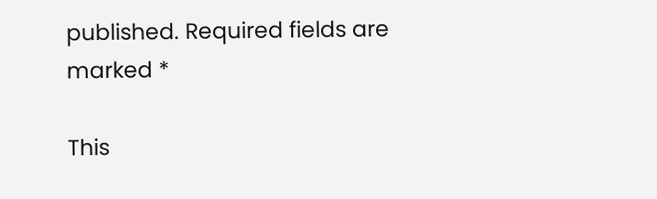published. Required fields are marked *

This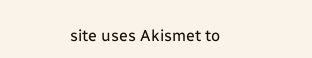site uses Akismet to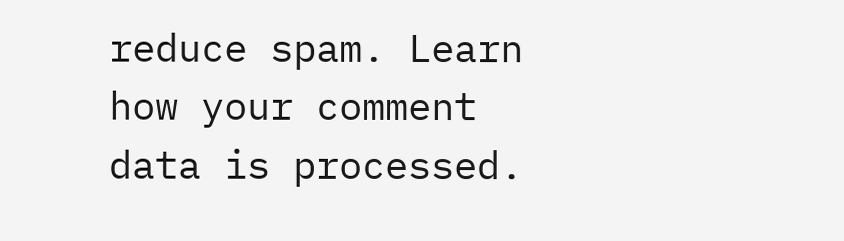reduce spam. Learn how your comment data is processed.